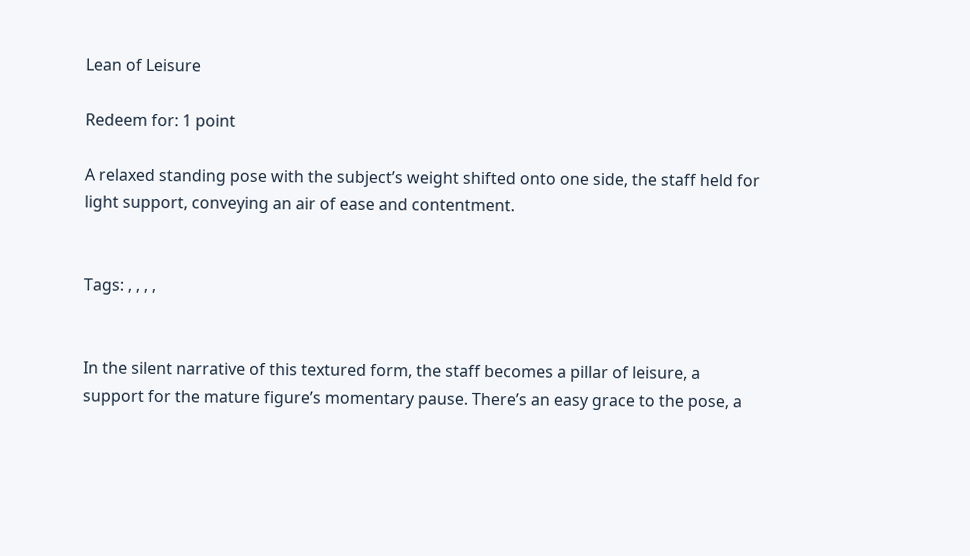Lean of Leisure

Redeem for: 1 point

A relaxed standing pose with the subject’s weight shifted onto one side, the staff held for light support, conveying an air of ease and contentment.


Tags: , , , ,


In the silent narrative of this textured form, the staff becomes a pillar of leisure, a support for the mature figure’s momentary pause. There’s an easy grace to the pose, a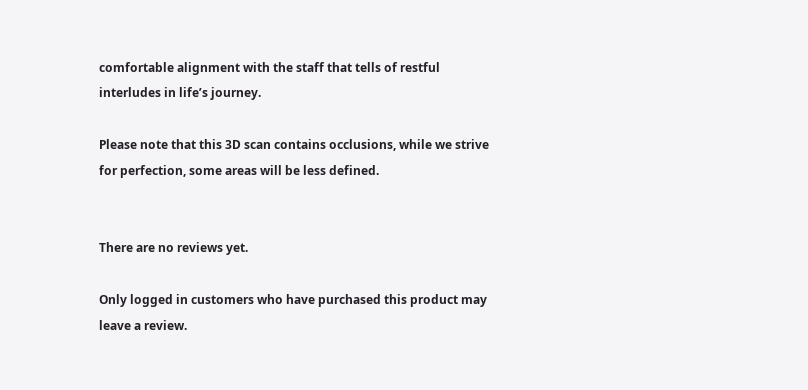comfortable alignment with the staff that tells of restful interludes in life’s journey.

Please note that this 3D scan contains occlusions, while we strive for perfection, some areas will be less defined.


There are no reviews yet.

Only logged in customers who have purchased this product may leave a review.